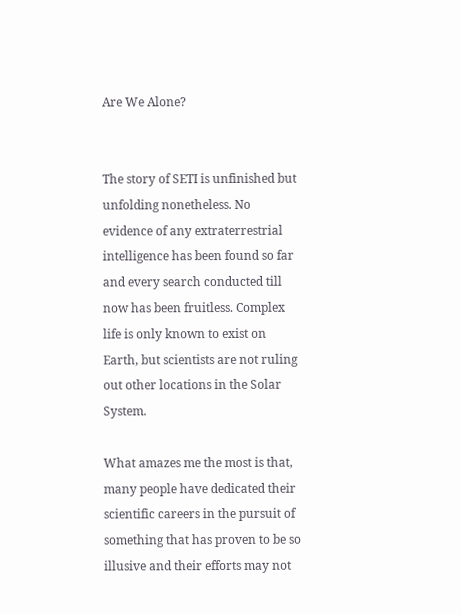Are We Alone?


The story of SETI is unfinished but unfolding nonetheless. No evidence of any extraterrestrial intelligence has been found so far and every search conducted till now has been fruitless. Complex life is only known to exist on Earth, but scientists are not ruling out other locations in the Solar System.

What amazes me the most is that, many people have dedicated their scientific careers in the pursuit of something that has proven to be so illusive and their efforts may not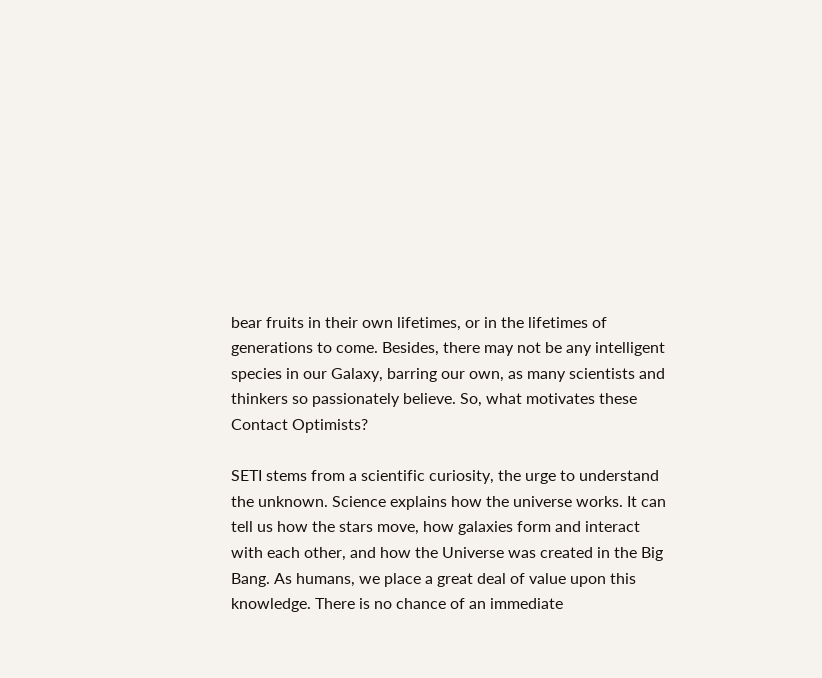bear fruits in their own lifetimes, or in the lifetimes of generations to come. Besides, there may not be any intelligent species in our Galaxy, barring our own, as many scientists and thinkers so passionately believe. So, what motivates these Contact Optimists?

SETI stems from a scientific curiosity, the urge to understand the unknown. Science explains how the universe works. It can tell us how the stars move, how galaxies form and interact with each other, and how the Universe was created in the Big Bang. As humans, we place a great deal of value upon this knowledge. There is no chance of an immediate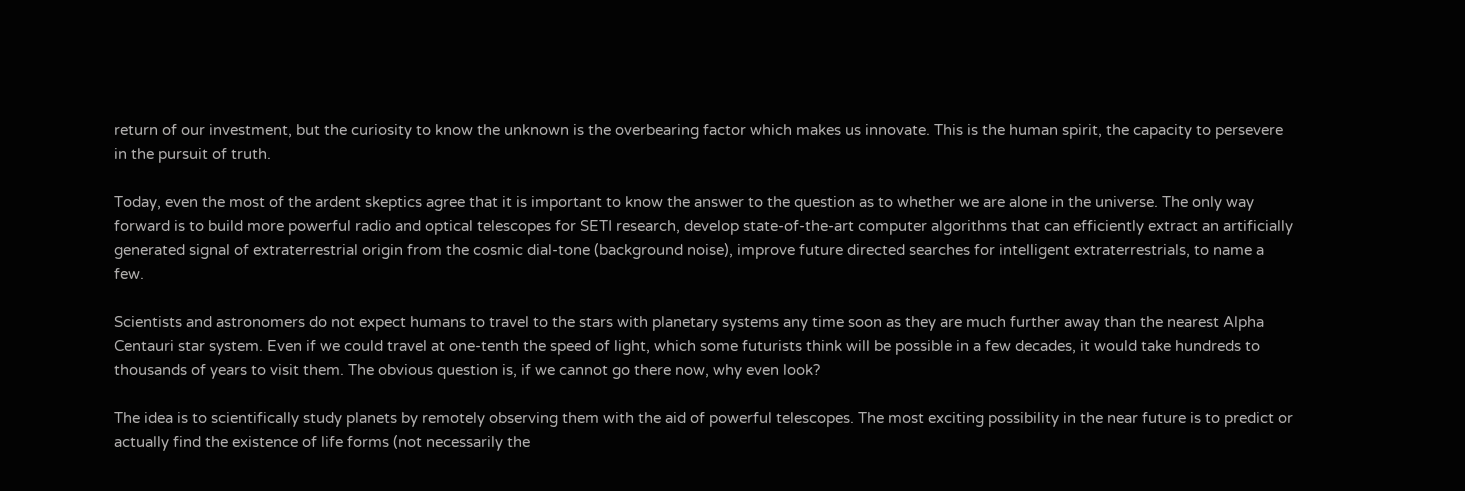return of our investment, but the curiosity to know the unknown is the overbearing factor which makes us innovate. This is the human spirit, the capacity to persevere in the pursuit of truth.

Today, even the most of the ardent skeptics agree that it is important to know the answer to the question as to whether we are alone in the universe. The only way forward is to build more powerful radio and optical telescopes for SETI research, develop state-of-the-art computer algorithms that can efficiently extract an artificially generated signal of extraterrestrial origin from the cosmic dial-tone (background noise), improve future directed searches for intelligent extraterrestrials, to name a few.

Scientists and astronomers do not expect humans to travel to the stars with planetary systems any time soon as they are much further away than the nearest Alpha Centauri star system. Even if we could travel at one-tenth the speed of light, which some futurists think will be possible in a few decades, it would take hundreds to thousands of years to visit them. The obvious question is, if we cannot go there now, why even look?

The idea is to scientifically study planets by remotely observing them with the aid of powerful telescopes. The most exciting possibility in the near future is to predict or actually find the existence of life forms (not necessarily the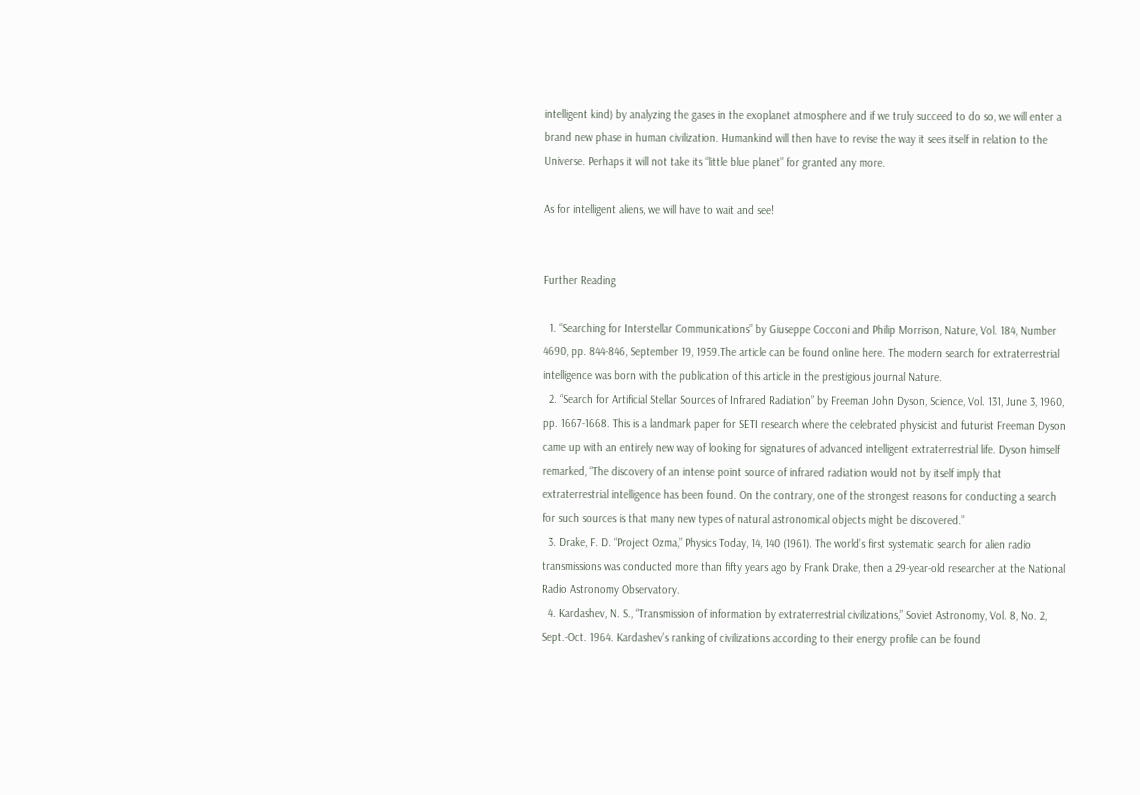intelligent kind) by analyzing the gases in the exoplanet atmosphere and if we truly succeed to do so, we will enter a brand new phase in human civilization. Humankind will then have to revise the way it sees itself in relation to the Universe. Perhaps it will not take its “little blue planet” for granted any more.

As for intelligent aliens, we will have to wait and see!


Further Reading

  1. “Searching for Interstellar Communications” by Giuseppe Cocconi and Philip Morrison, Nature, Vol. 184, Number 4690, pp. 844-846, September 19, 1959.The article can be found online here. The modern search for extraterrestrial intelligence was born with the publication of this article in the prestigious journal Nature.
  2. “Search for Artificial Stellar Sources of Infrared Radiation” by Freeman John Dyson, Science, Vol. 131, June 3, 1960, pp. 1667-1668. This is a landmark paper for SETI research where the celebrated physicist and futurist Freeman Dyson came up with an entirely new way of looking for signatures of advanced intelligent extraterrestrial life. Dyson himself remarked, “The discovery of an intense point source of infrared radiation would not by itself imply that extraterrestrial intelligence has been found. On the contrary, one of the strongest reasons for conducting a search for such sources is that many new types of natural astronomical objects might be discovered.”
  3. Drake, F. D. “Project Ozma,” Physics Today, 14, 140 (1961). The world’s first systematic search for alien radio transmissions was conducted more than fifty years ago by Frank Drake, then a 29-year-old researcher at the National Radio Astronomy Observatory.
  4. Kardashev, N. S., “Transmission of information by extraterrestrial civilizations,” Soviet Astronomy, Vol. 8, No. 2, Sept.-Oct. 1964. Kardashev’s ranking of civilizations according to their energy profile can be found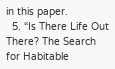in this paper.
  5. “Is There Life Out There? The Search for Habitable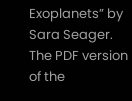Exoplanets” by Sara Seager. The PDF version of the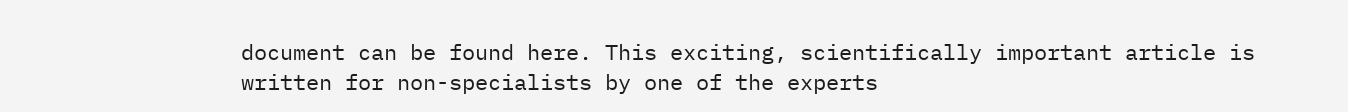document can be found here. This exciting, scientifically important article is written for non-specialists by one of the experts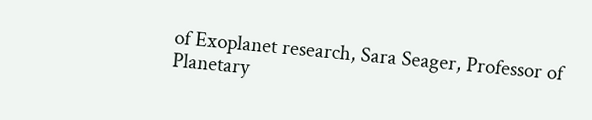of Exoplanet research, Sara Seager, Professor of Planetary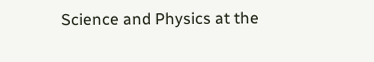Science and Physics at the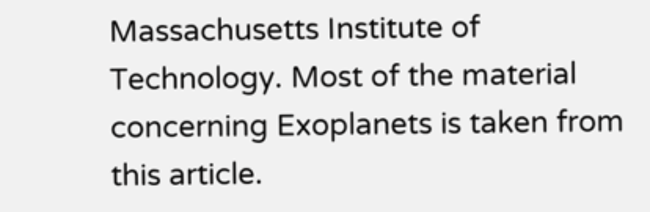Massachusetts Institute of Technology. Most of the material concerning Exoplanets is taken from this article.